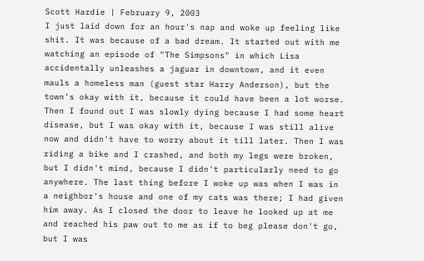Scott Hardie | February 9, 2003
I just laid down for an hour's nap and woke up feeling like shit. It was because of a bad dream. It started out with me watching an episode of "The Simpsons" in which Lisa accidentally unleashes a jaguar in downtown, and it even mauls a homeless man (guest star Harry Anderson), but the town's okay with it, because it could have been a lot worse. Then I found out I was slowly dying because I had some heart disease, but I was okay with it, because I was still alive now and didn't have to worry about it till later. Then I was riding a bike and I crashed, and both my legs were broken, but I didn't mind, because I didn't particularly need to go anywhere. The last thing before I woke up was when I was in a neighbor's house and one of my cats was there; I had given him away. As I closed the door to leave he looked up at me and reached his paw out to me as if to beg please don't go, but I was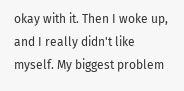okay with it. Then I woke up, and I really didn't like myself. My biggest problem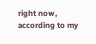right now, according to my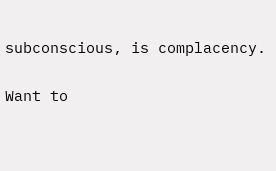subconscious, is complacency.

Want to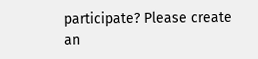participate? Please create an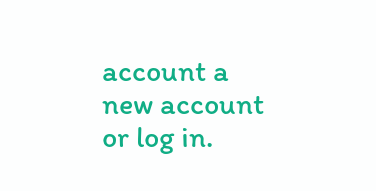account a new account or log in.